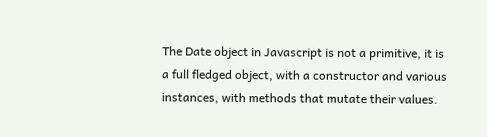The Date object in Javascript is not a primitive, it is a full fledged object, with a constructor and various instances, with methods that mutate their values.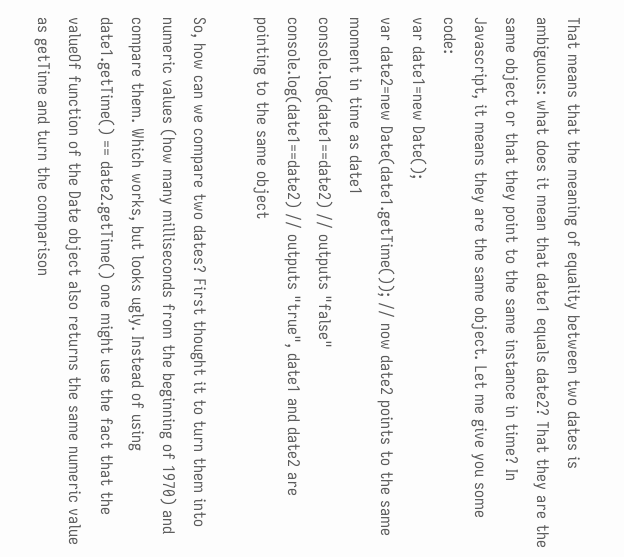That means that the meaning of equality between two dates is ambiguous: what does it mean that date1 equals date2? That they are the same object or that they point to the same instance in time? In Javascript, it means they are the same object. Let me give you some code:
var date1=new Date();
var date2=new Date(date1.getTime()); // now date2 points to the same moment in time as date1
console.log(date1==date2) // outputs "false"
console.log(date1==date2) // outputs "true", date1 and date2 are pointing to the same object

So, how can we compare two dates? First thought it to turn them into numeric values (how many milliseconds from the beginning of 1970) and compare them. Which works, but looks ugly. Instead of using date1.getTime() == date2.getTime() one might use the fact that the valueOf function of the Date object also returns the same numeric value as getTime and turn the comparison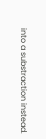into a substraction instead.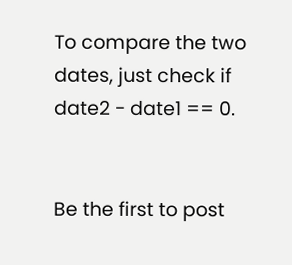To compare the two dates, just check if date2 - date1 == 0.


Be the first to post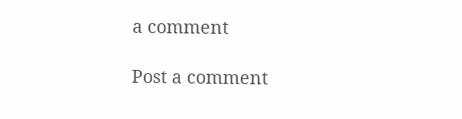a comment

Post a comment